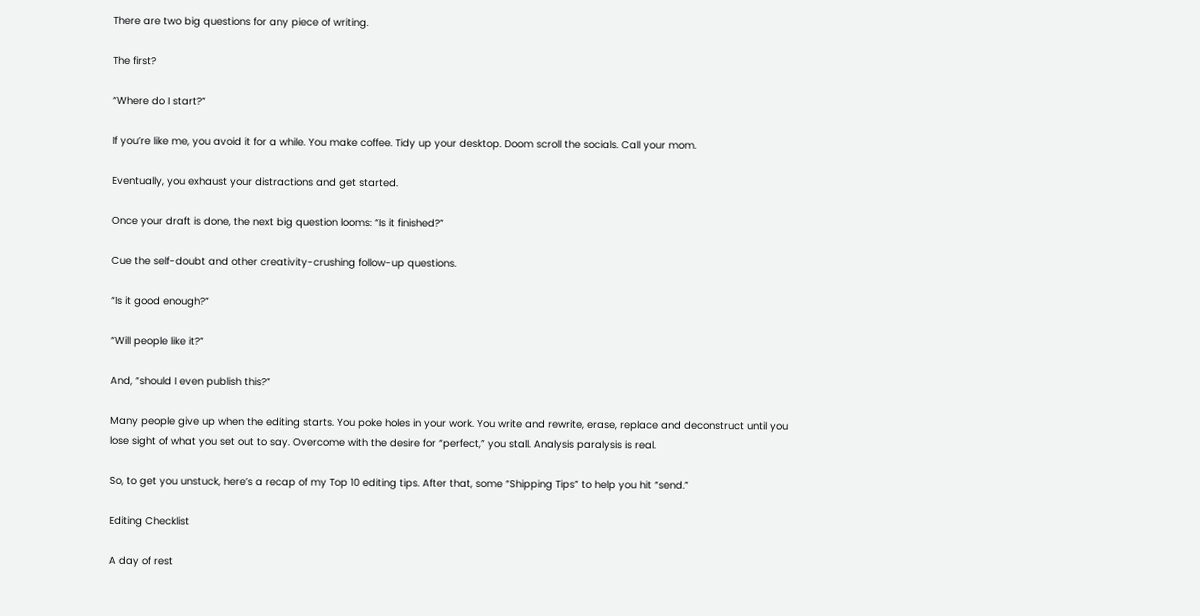There are two big questions for any piece of writing.

The first?

“Where do I start?”

If you’re like me, you avoid it for a while. You make coffee. Tidy up your desktop. Doom scroll the socials. Call your mom.

Eventually, you exhaust your distractions and get started.

Once your draft is done, the next big question looms: “Is it finished?”

Cue the self-doubt and other creativity-crushing follow-up questions.

“Is it good enough?”

“Will people like it?”

And, “should I even publish this?”

Many people give up when the editing starts. You poke holes in your work. You write and rewrite, erase, replace and deconstruct until you lose sight of what you set out to say. Overcome with the desire for “perfect,” you stall. Analysis paralysis is real.

So, to get you unstuck, here’s a recap of my Top 10 editing tips. After that, some “Shipping Tips” to help you hit “send.”

Editing Checklist

A day of rest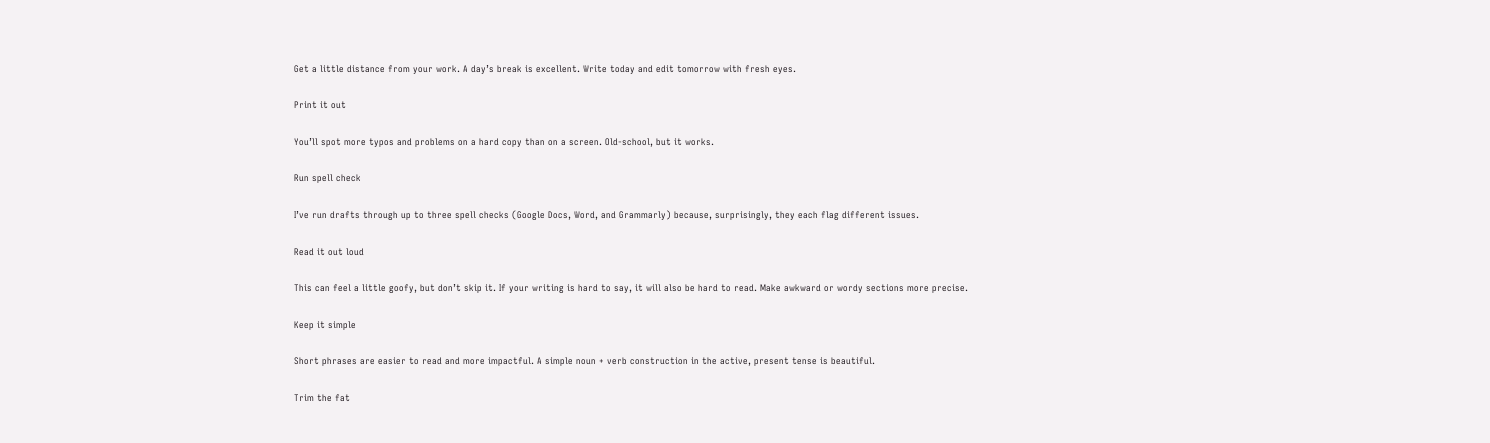Get a little distance from your work. A day’s break is excellent. Write today and edit tomorrow with fresh eyes.

Print it out

You’ll spot more typos and problems on a hard copy than on a screen. Old-school, but it works.

Run spell check

I’ve run drafts through up to three spell checks (Google Docs, Word, and Grammarly) because, surprisingly, they each flag different issues.

Read it out loud

This can feel a little goofy, but don’t skip it. If your writing is hard to say, it will also be hard to read. Make awkward or wordy sections more precise.

Keep it simple

Short phrases are easier to read and more impactful. A simple noun + verb construction in the active, present tense is beautiful.

Trim the fat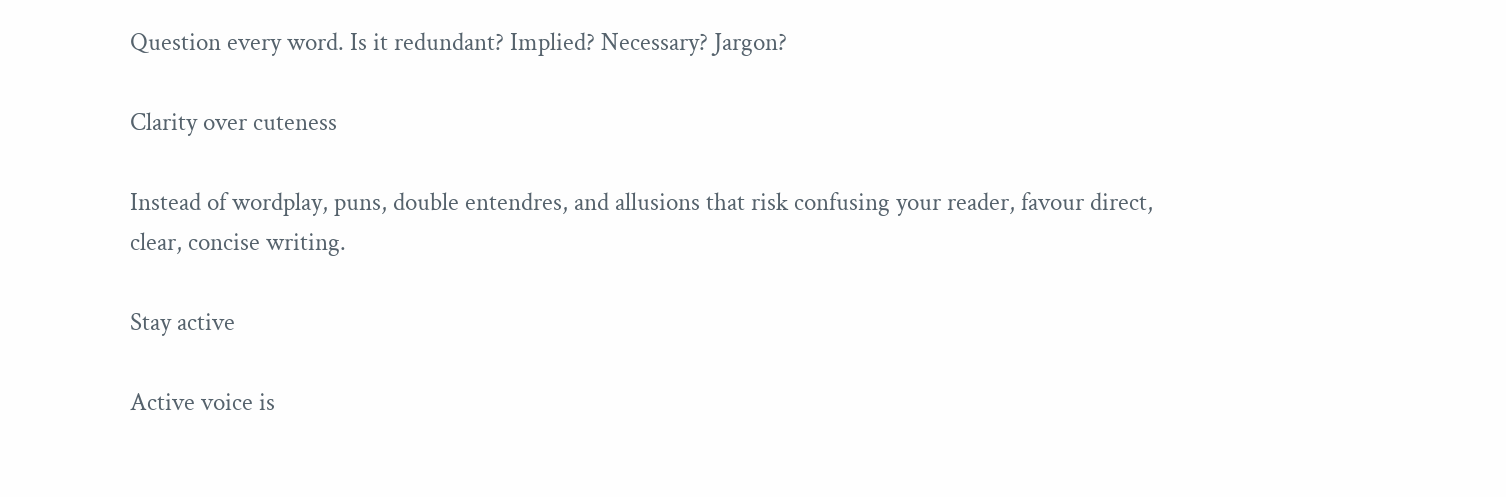Question every word. Is it redundant? Implied? Necessary? Jargon?

Clarity over cuteness

Instead of wordplay, puns, double entendres, and allusions that risk confusing your reader, favour direct, clear, concise writing.

Stay active

Active voice is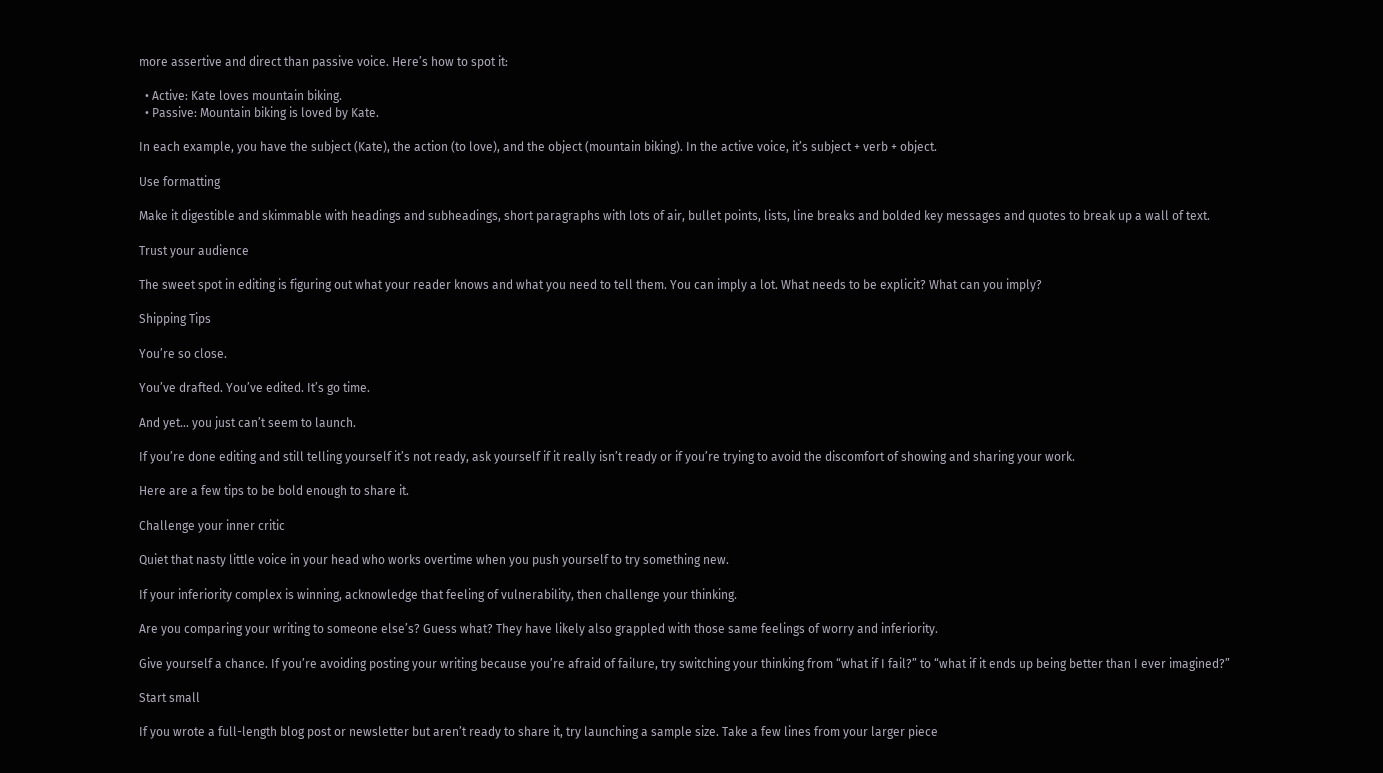more assertive and direct than passive voice. Here’s how to spot it:

  • Active: Kate loves mountain biking.
  • Passive: Mountain biking is loved by Kate.

In each example, you have the subject (Kate), the action (to love), and the object (mountain biking). In the active voice, it’s subject + verb + object.

Use formatting

Make it digestible and skimmable with headings and subheadings, short paragraphs with lots of air, bullet points, lists, line breaks and bolded key messages and quotes to break up a wall of text.

Trust your audience

The sweet spot in editing is figuring out what your reader knows and what you need to tell them. You can imply a lot. What needs to be explicit? What can you imply?

Shipping Tips

You’re so close.

You’ve drafted. You’ve edited. It’s go time.

And yet… you just can’t seem to launch.

If you’re done editing and still telling yourself it’s not ready, ask yourself if it really isn’t ready or if you’re trying to avoid the discomfort of showing and sharing your work.

Here are a few tips to be bold enough to share it.

Challenge your inner critic

Quiet that nasty little voice in your head who works overtime when you push yourself to try something new.

If your inferiority complex is winning, acknowledge that feeling of vulnerability, then challenge your thinking.

Are you comparing your writing to someone else’s? Guess what? They have likely also grappled with those same feelings of worry and inferiority.

Give yourself a chance. If you’re avoiding posting your writing because you’re afraid of failure, try switching your thinking from “what if I fail?” to “what if it ends up being better than I ever imagined?”

Start small

If you wrote a full-length blog post or newsletter but aren’t ready to share it, try launching a sample size. Take a few lines from your larger piece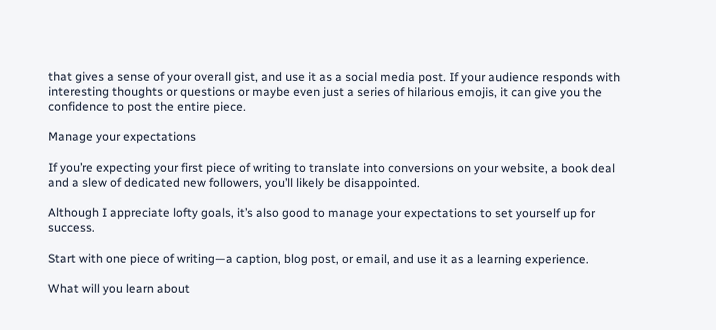that gives a sense of your overall gist, and use it as a social media post. If your audience responds with interesting thoughts or questions or maybe even just a series of hilarious emojis, it can give you the confidence to post the entire piece.

Manage your expectations

If you’re expecting your first piece of writing to translate into conversions on your website, a book deal and a slew of dedicated new followers, you’ll likely be disappointed.

Although I appreciate lofty goals, it’s also good to manage your expectations to set yourself up for success.

Start with one piece of writing—a caption, blog post, or email, and use it as a learning experience.

What will you learn about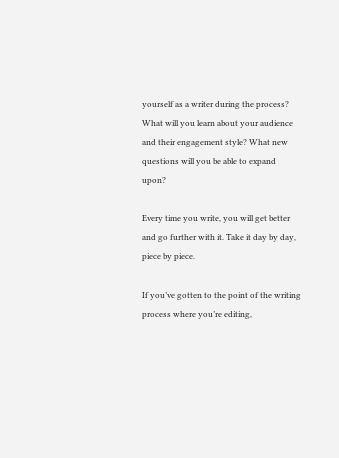yourself as a writer during the process? What will you learn about your audience and their engagement style? What new questions will you be able to expand upon?

Every time you write, you will get better and go further with it. Take it day by day, piece by piece.

If you’ve gotten to the point of the writing process where you’re editing,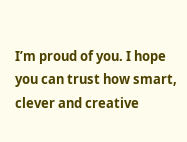I’m proud of you. I hope you can trust how smart, clever and creative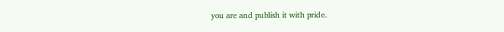you are and publish it with pride.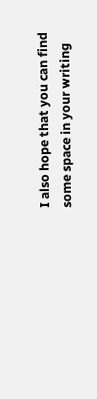I also hope that you can find some space in your writing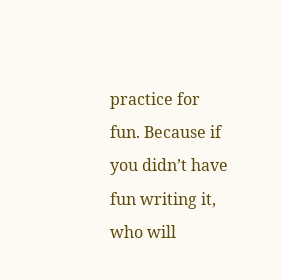practice for fun. Because if you didn’t have fun writing it, who will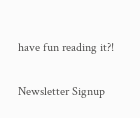have fun reading it?!

Newsletter Signup